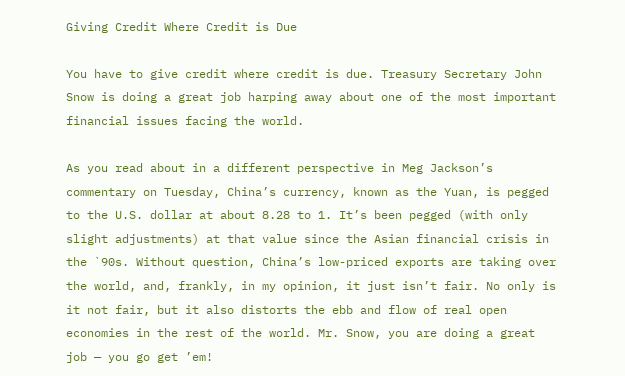Giving Credit Where Credit is Due

You have to give credit where credit is due. Treasury Secretary John Snow is doing a great job harping away about one of the most important financial issues facing the world.

As you read about in a different perspective in Meg Jackson’s commentary on Tuesday, China’s currency, known as the Yuan, is pegged to the U.S. dollar at about 8.28 to 1. It’s been pegged (with only slight adjustments) at that value since the Asian financial crisis in the `90s. Without question, China’s low-priced exports are taking over the world, and, frankly, in my opinion, it just isn’t fair. No only is it not fair, but it also distorts the ebb and flow of real open economies in the rest of the world. Mr. Snow, you are doing a great job — you go get ’em!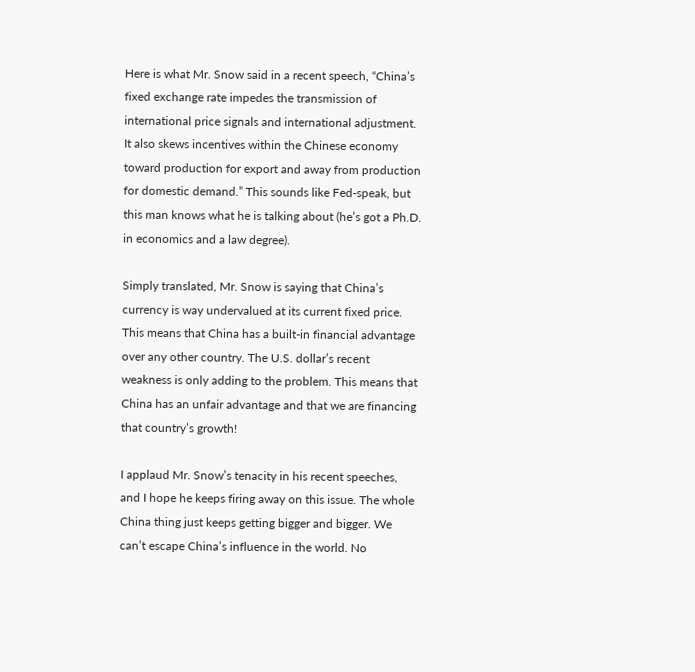Here is what Mr. Snow said in a recent speech, “China’s fixed exchange rate impedes the transmission of international price signals and international adjustment. It also skews incentives within the Chinese economy toward production for export and away from production for domestic demand.” This sounds like Fed-speak, but this man knows what he is talking about (he’s got a Ph.D. in economics and a law degree).

Simply translated, Mr. Snow is saying that China’s currency is way undervalued at its current fixed price. This means that China has a built-in financial advantage over any other country. The U.S. dollar’s recent weakness is only adding to the problem. This means that China has an unfair advantage and that we are financing that country’s growth!

I applaud Mr. Snow’s tenacity in his recent speeches, and I hope he keeps firing away on this issue. The whole China thing just keeps getting bigger and bigger. We can’t escape China’s influence in the world. No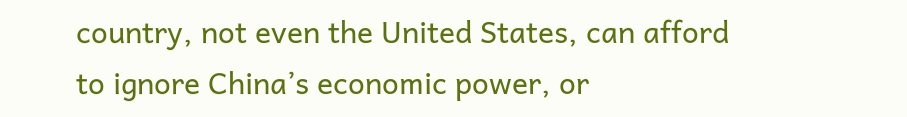country, not even the United States, can afford to ignore China’s economic power, or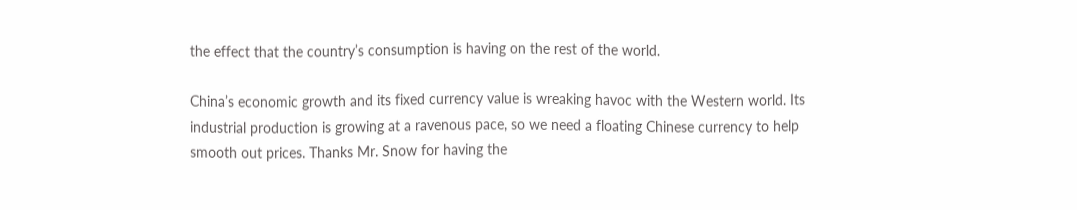the effect that the country’s consumption is having on the rest of the world.

China’s economic growth and its fixed currency value is wreaking havoc with the Western world. Its industrial production is growing at a ravenous pace, so we need a floating Chinese currency to help smooth out prices. Thanks Mr. Snow for having the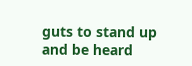guts to stand up and be heard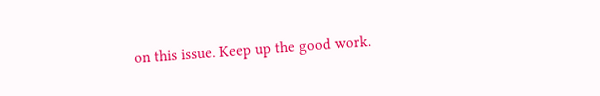on this issue. Keep up the good work.